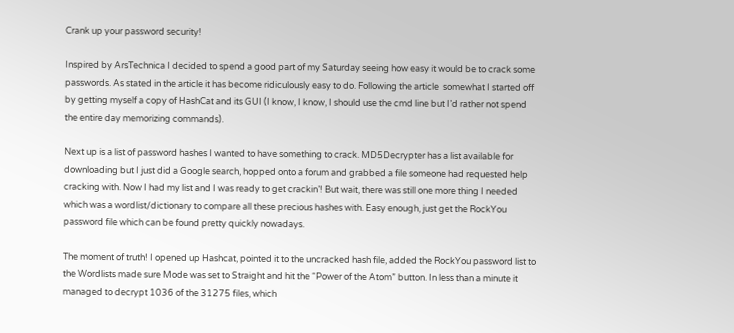Crank up your password security!

Inspired by ArsTechnica I decided to spend a good part of my Saturday seeing how easy it would be to crack some passwords. As stated in the article it has become ridiculously easy to do. Following the article  somewhat I started off by getting myself a copy of HashCat and its GUI (I know, I know, I should use the cmd line but I’d rather not spend the entire day memorizing commands).

Next up is a list of password hashes I wanted to have something to crack. MD5Decrypter has a list available for downloading but I just did a Google search, hopped onto a forum and grabbed a file someone had requested help cracking with. Now I had my list and I was ready to get crackin’! But wait, there was still one more thing I needed which was a wordlist/dictionary to compare all these precious hashes with. Easy enough, just get the RockYou password file which can be found pretty quickly nowadays.

The moment of truth! I opened up Hashcat, pointed it to the uncracked hash file, added the RockYou password list to the Wordlists made sure Mode was set to Straight and hit the “Power of the Atom” button. In less than a minute it managed to decrypt 1036 of the 31275 files, which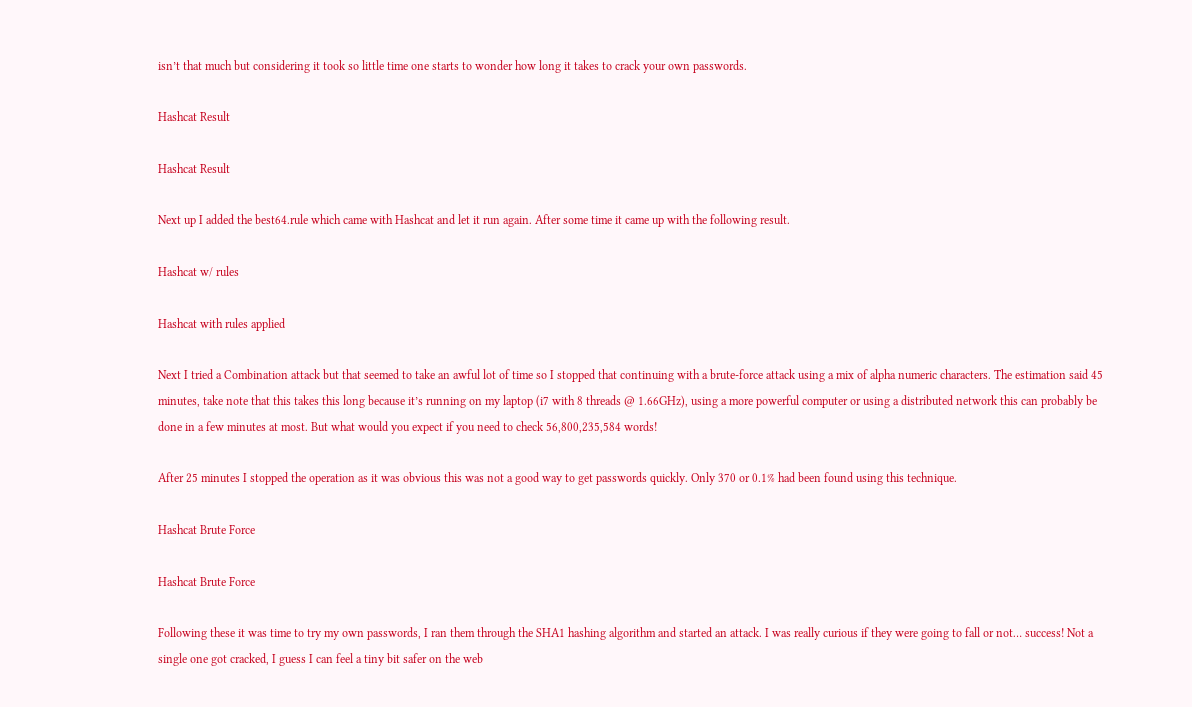isn’t that much but considering it took so little time one starts to wonder how long it takes to crack your own passwords.

Hashcat Result

Hashcat Result

Next up I added the best64.rule which came with Hashcat and let it run again. After some time it came up with the following result.

Hashcat w/ rules

Hashcat with rules applied

Next I tried a Combination attack but that seemed to take an awful lot of time so I stopped that continuing with a brute-force attack using a mix of alpha numeric characters. The estimation said 45 minutes, take note that this takes this long because it’s running on my laptop (i7 with 8 threads @ 1.66GHz), using a more powerful computer or using a distributed network this can probably be done in a few minutes at most. But what would you expect if you need to check 56,800,235,584 words!

After 25 minutes I stopped the operation as it was obvious this was not a good way to get passwords quickly. Only 370 or 0.1% had been found using this technique.

Hashcat Brute Force

Hashcat Brute Force

Following these it was time to try my own passwords, I ran them through the SHA1 hashing algorithm and started an attack. I was really curious if they were going to fall or not… success! Not a single one got cracked, I guess I can feel a tiny bit safer on the web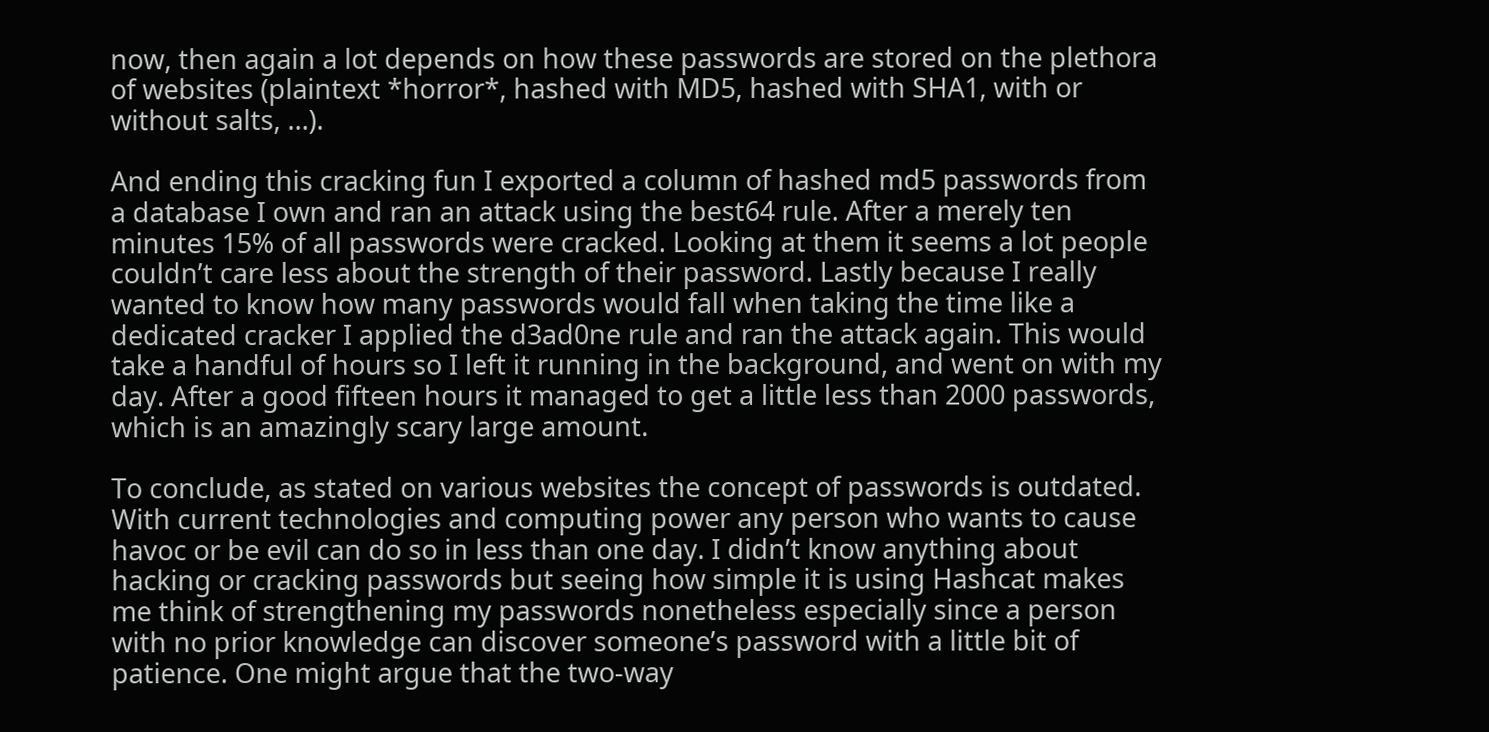now, then again a lot depends on how these passwords are stored on the plethora of websites (plaintext *horror*, hashed with MD5, hashed with SHA1, with or without salts, …).

And ending this cracking fun I exported a column of hashed md5 passwords from a database I own and ran an attack using the best64 rule. After a merely ten minutes 15% of all passwords were cracked. Looking at them it seems a lot people couldn’t care less about the strength of their password. Lastly because I really wanted to know how many passwords would fall when taking the time like a dedicated cracker I applied the d3ad0ne rule and ran the attack again. This would take a handful of hours so I left it running in the background, and went on with my day. After a good fifteen hours it managed to get a little less than 2000 passwords, which is an amazingly scary large amount.

To conclude, as stated on various websites the concept of passwords is outdated. With current technologies and computing power any person who wants to cause havoc or be evil can do so in less than one day. I didn’t know anything about hacking or cracking passwords but seeing how simple it is using Hashcat makes me think of strengthening my passwords nonetheless especially since a person with no prior knowledge can discover someone’s password with a little bit of patience. One might argue that the two-way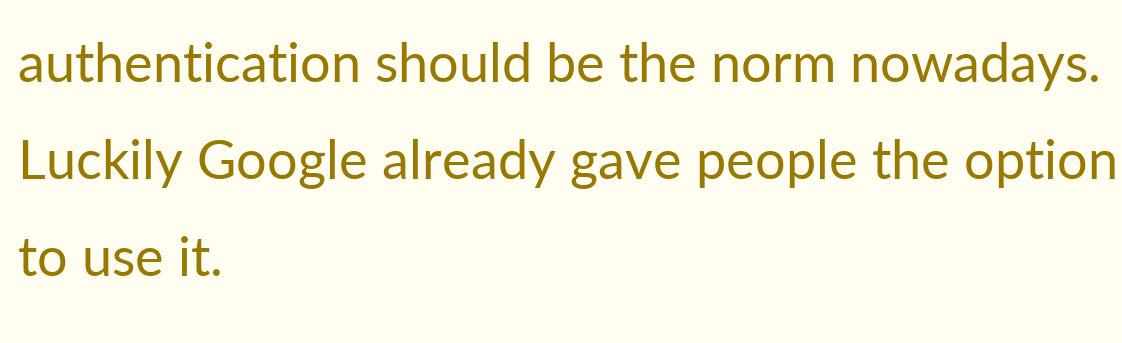authentication should be the norm nowadays. Luckily Google already gave people the option to use it.